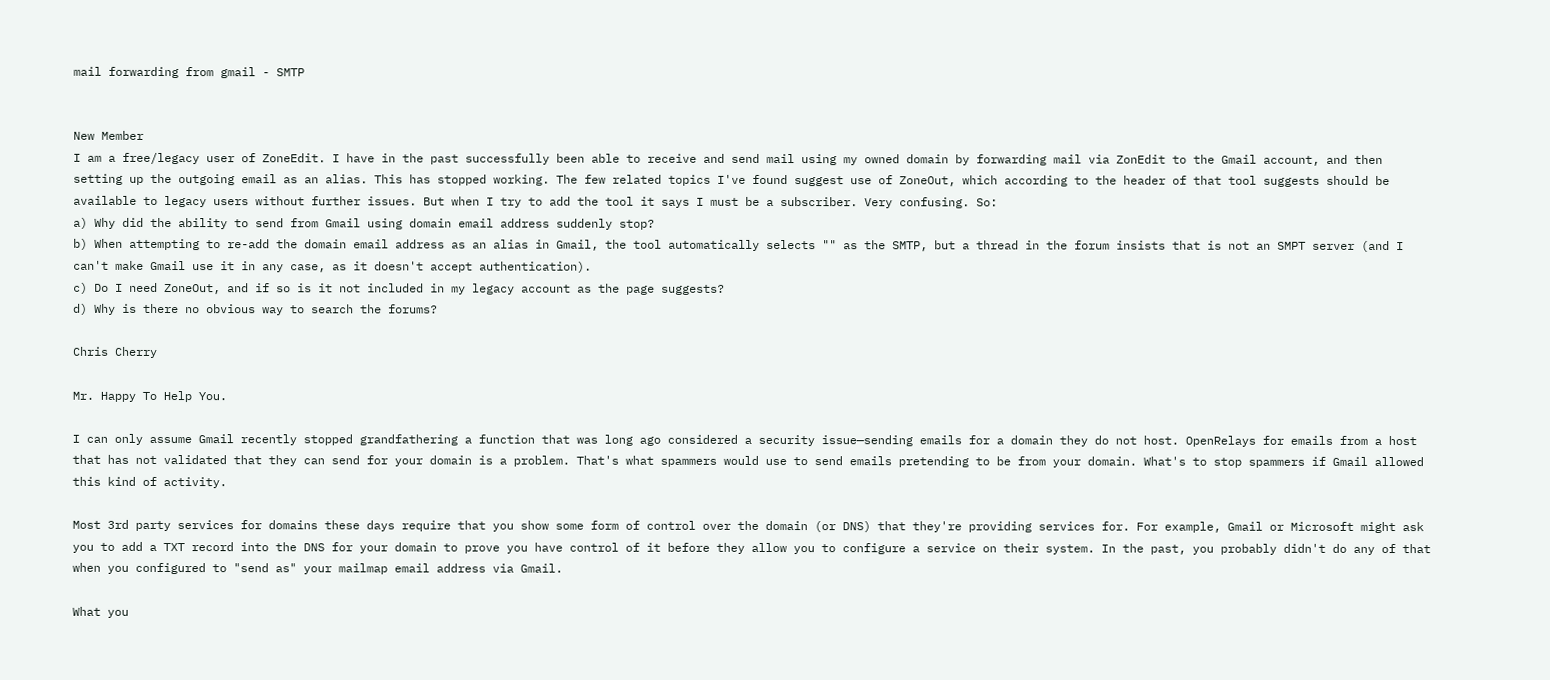mail forwarding from gmail - SMTP


New Member
I am a free/legacy user of ZoneEdit. I have in the past successfully been able to receive and send mail using my owned domain by forwarding mail via ZonEdit to the Gmail account, and then setting up the outgoing email as an alias. This has stopped working. The few related topics I've found suggest use of ZoneOut, which according to the header of that tool suggests should be available to legacy users without further issues. But when I try to add the tool it says I must be a subscriber. Very confusing. So:
a) Why did the ability to send from Gmail using domain email address suddenly stop?
b) When attempting to re-add the domain email address as an alias in Gmail, the tool automatically selects "" as the SMTP, but a thread in the forum insists that is not an SMPT server (and I can't make Gmail use it in any case, as it doesn't accept authentication).
c) Do I need ZoneOut, and if so is it not included in my legacy account as the page suggests?
d) Why is there no obvious way to search the forums?

Chris Cherry

Mr. Happy To Help You.

I can only assume Gmail recently stopped grandfathering a function that was long ago considered a security issue—sending emails for a domain they do not host. OpenRelays for emails from a host that has not validated that they can send for your domain is a problem. That's what spammers would use to send emails pretending to be from your domain. What's to stop spammers if Gmail allowed this kind of activity.

Most 3rd party services for domains these days require that you show some form of control over the domain (or DNS) that they're providing services for. For example, Gmail or Microsoft might ask you to add a TXT record into the DNS for your domain to prove you have control of it before they allow you to configure a service on their system. In the past, you probably didn't do any of that when you configured to "send as" your mailmap email address via Gmail.

What you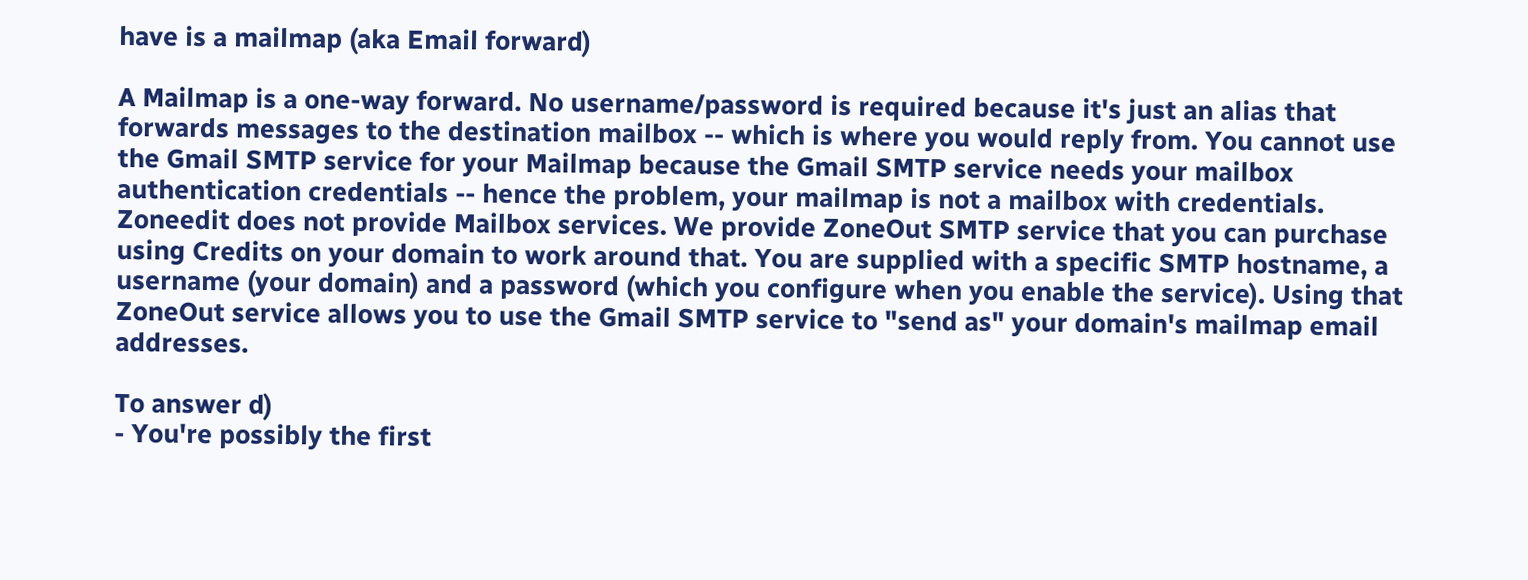have is a mailmap (aka Email forward)

A Mailmap is a one-way forward. No username/password is required because it's just an alias that forwards messages to the destination mailbox -- which is where you would reply from. You cannot use the Gmail SMTP service for your Mailmap because the Gmail SMTP service needs your mailbox authentication credentials -- hence the problem, your mailmap is not a mailbox with credentials. Zoneedit does not provide Mailbox services. We provide ZoneOut SMTP service that you can purchase using Credits on your domain to work around that. You are supplied with a specific SMTP hostname, a username (your domain) and a password (which you configure when you enable the service). Using that ZoneOut service allows you to use the Gmail SMTP service to "send as" your domain's mailmap email addresses.

To answer d)
- You're possibly the first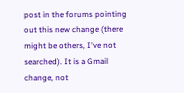post in the forums pointing out this new change (there might be others, I've not searched). It is a Gmail change, not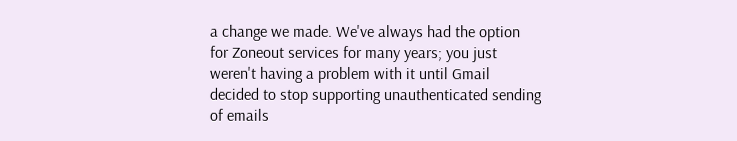a change we made. We've always had the option for Zoneout services for many years; you just weren't having a problem with it until Gmail decided to stop supporting unauthenticated sending of emails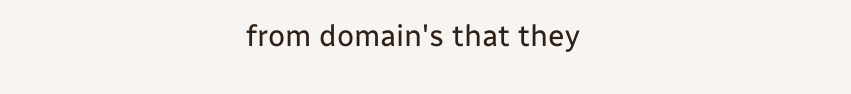from domain's that they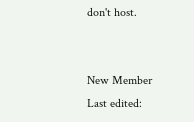don't host.


New Member
Last edited: